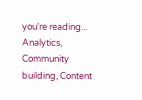you're reading...
Analytics, Community building, Content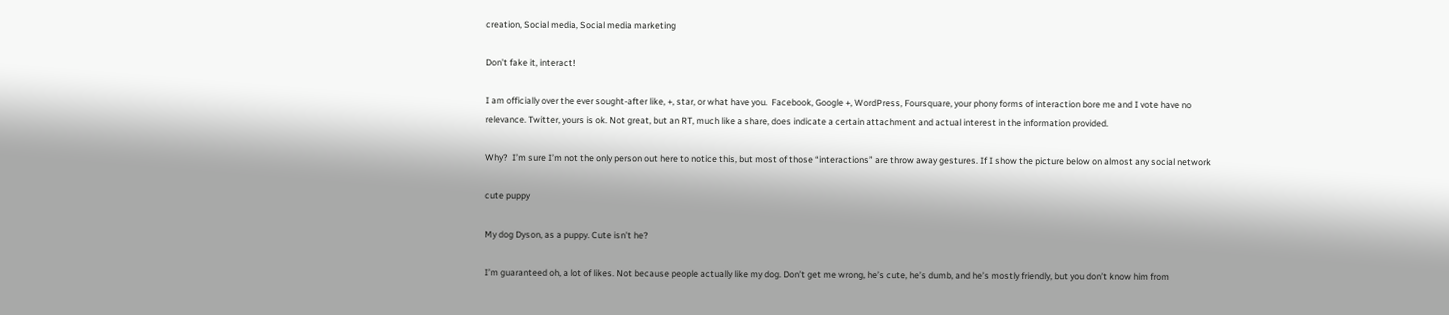creation, Social media, Social media marketing

Don’t fake it, interact!

I am officially over the ever sought-after like, +, star, or what have you.  Facebook, Google +, WordPress, Foursquare, your phony forms of interaction bore me and I vote have no relevance. Twitter, yours is ok. Not great, but an RT, much like a share, does indicate a certain attachment and actual interest in the information provided.

Why?  I’m sure I’m not the only person out here to notice this, but most of those “interactions” are throw away gestures. If I show the picture below on almost any social network

cute puppy

My dog Dyson, as a puppy. Cute isn’t he?

I’m guaranteed oh, a lot of likes. Not because people actually like my dog. Don’t get me wrong, he’s cute, he’s dumb, and he’s mostly friendly, but you don’t know him from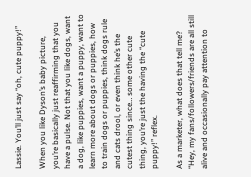Lassie. You’ll just say “oh, cute puppy!”

When you like Dyson’s baby picture, you’re basically just reaffirming that you have a pulse. Not that you like dogs, want a dog, like puppies, want a puppy, want to learn more about dogs or puppies, how to train dogs or puppies, think dogs rule and cats drool, or even think he’s the cutest thing since… some other cute thing, you’re just the having the “cute puppy!” reflex.

As a marketer, what does that tell me? “Hey, my fans/followers/friends are all still alive and occasionally pay attention to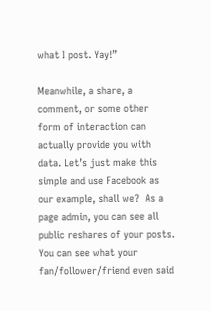what I post. Yay!”

Meanwhile, a share, a comment, or some other form of interaction can actually provide you with data. Let’s just make this simple and use Facebook as our example, shall we?  As a page admin, you can see all public reshares of your posts. You can see what your fan/follower/friend even said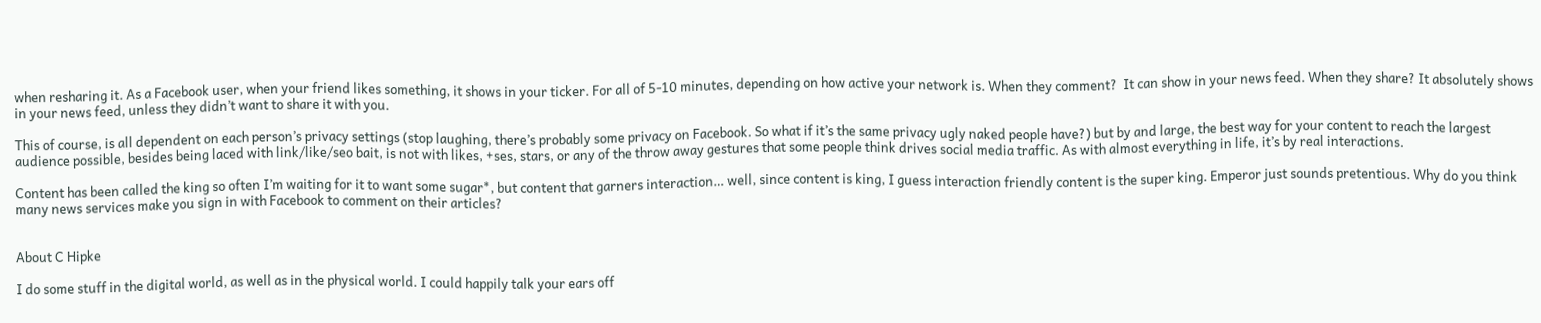when resharing it. As a Facebook user, when your friend likes something, it shows in your ticker. For all of 5-10 minutes, depending on how active your network is. When they comment?  It can show in your news feed. When they share? It absolutely shows in your news feed, unless they didn’t want to share it with you.

This of course, is all dependent on each person’s privacy settings (stop laughing, there’s probably some privacy on Facebook. So what if it’s the same privacy ugly naked people have?) but by and large, the best way for your content to reach the largest audience possible, besides being laced with link/like/seo bait, is not with likes, +ses, stars, or any of the throw away gestures that some people think drives social media traffic. As with almost everything in life, it’s by real interactions.

Content has been called the king so often I’m waiting for it to want some sugar*, but content that garners interaction… well, since content is king, I guess interaction friendly content is the super king. Emperor just sounds pretentious. Why do you think many news services make you sign in with Facebook to comment on their articles?


About C Hipke

I do some stuff in the digital world, as well as in the physical world. I could happily talk your ears off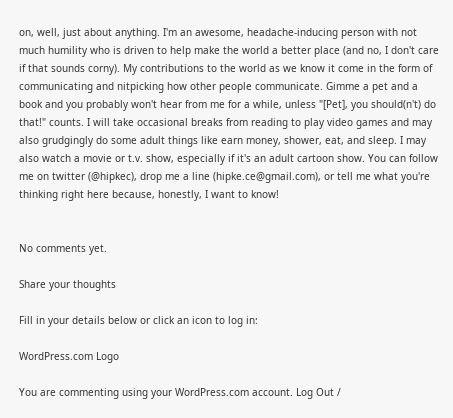on, well, just about anything. I'm an awesome, headache-inducing person with not much humility who is driven to help make the world a better place (and no, I don't care if that sounds corny). My contributions to the world as we know it come in the form of communicating and nitpicking how other people communicate. Gimme a pet and a book and you probably won't hear from me for a while, unless "[Pet], you should(n't) do that!" counts. I will take occasional breaks from reading to play video games and may also grudgingly do some adult things like earn money, shower, eat, and sleep. I may also watch a movie or t.v. show, especially if it's an adult cartoon show. You can follow me on twitter (@hipkec), drop me a line (hipke.ce@gmail.com), or tell me what you're thinking right here because, honestly, I want to know!


No comments yet.

Share your thoughts

Fill in your details below or click an icon to log in:

WordPress.com Logo

You are commenting using your WordPress.com account. Log Out /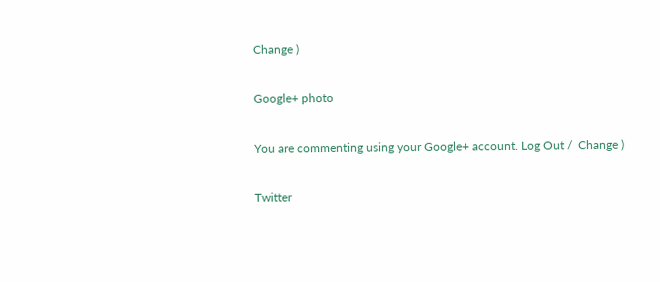Change )

Google+ photo

You are commenting using your Google+ account. Log Out /  Change )

Twitter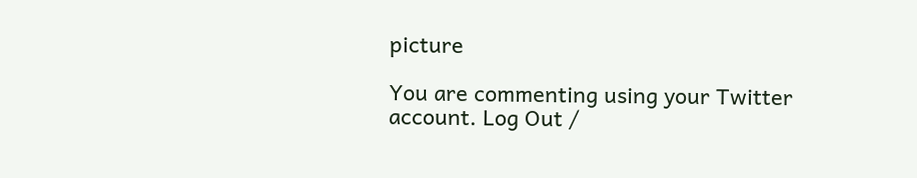picture

You are commenting using your Twitter account. Log Out /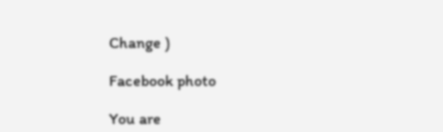Change )

Facebook photo

You are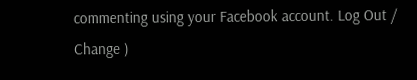commenting using your Facebook account. Log Out /  Change )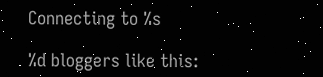Connecting to %s

%d bloggers like this: